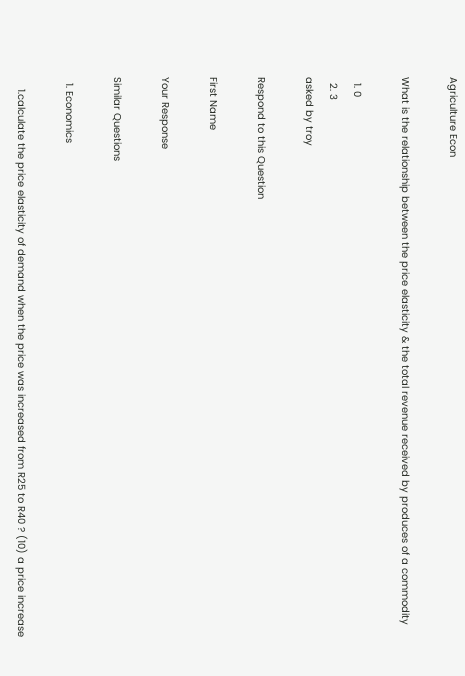Agriculture Econ

What is the relationship between the price elasticity & the total revenue received by produces of a commodity

  1. 0
  2. 3
asked by troy

Respond to this Question

First Name

Your Response

Similar Questions

  1. Economics

    1.calculate the price elasticity of demand when the price was increased from R25 to R40 ? (10) a price increase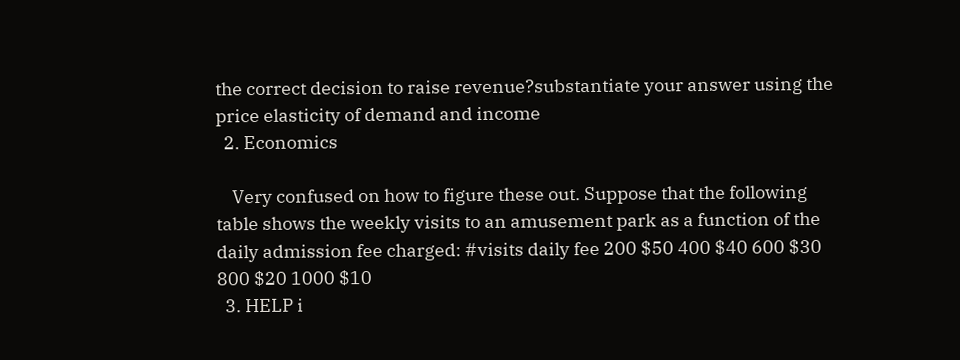the correct decision to raise revenue?substantiate your answer using the price elasticity of demand and income
  2. Economics

    Very confused on how to figure these out. Suppose that the following table shows the weekly visits to an amusement park as a function of the daily admission fee charged: #visits daily fee 200 $50 400 $40 600 $30 800 $20 1000 $10
  3. HELP i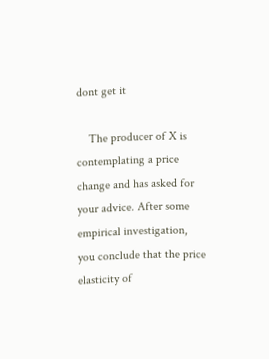dont get it

    The producer of X is contemplating a price change and has asked for your advice. After some empirical investigation, you conclude that the price elasticity of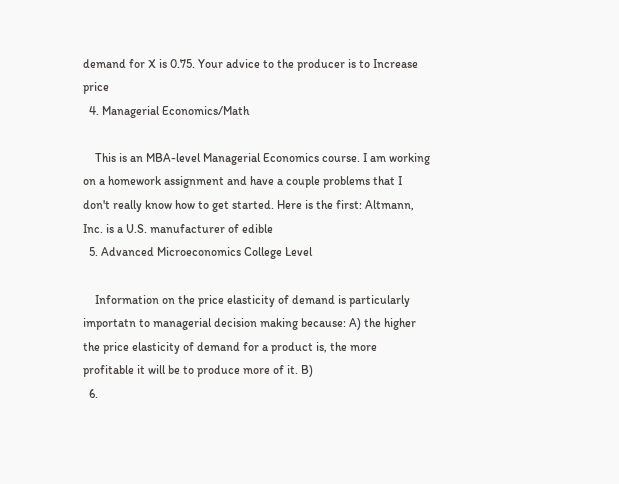demand for X is 0.75. Your advice to the producer is to Increase price
  4. Managerial Economics/Math

    This is an MBA-level Managerial Economics course. I am working on a homework assignment and have a couple problems that I don't really know how to get started. Here is the first: Altmann, Inc. is a U.S. manufacturer of edible
  5. Advanced Microeconomics College Level

    Information on the price elasticity of demand is particularly importatn to managerial decision making because: A) the higher the price elasticity of demand for a product is, the more profitable it will be to produce more of it. B)
  6.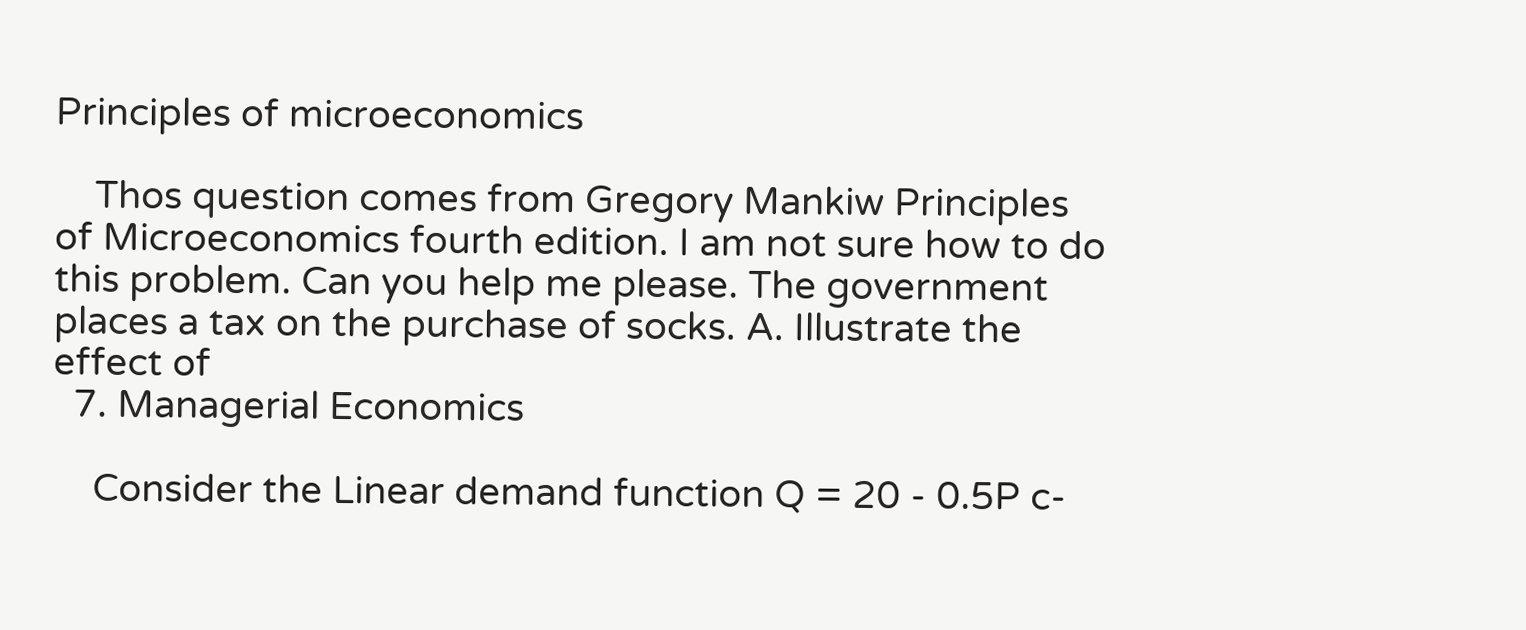Principles of microeconomics

    Thos question comes from Gregory Mankiw Principles of Microeconomics fourth edition. I am not sure how to do this problem. Can you help me please. The government places a tax on the purchase of socks. A. Illustrate the effect of
  7. Managerial Economics

    Consider the Linear demand function Q = 20 - 0.5P c-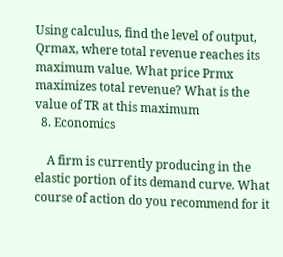Using calculus, find the level of output, Qrmax, where total revenue reaches its maximum value. What price Prmx maximizes total revenue? What is the value of TR at this maximum
  8. Economics

    A firm is currently producing in the elastic portion of its demand curve. What course of action do you recommend for it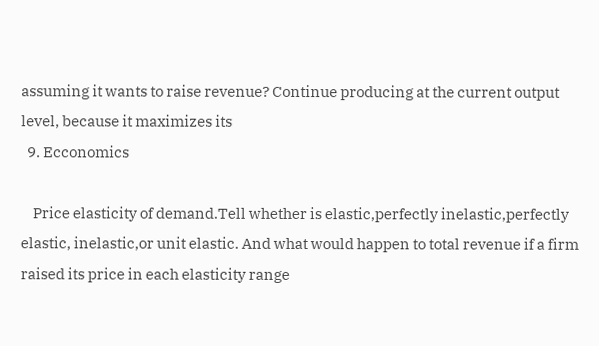assuming it wants to raise revenue? Continue producing at the current output level, because it maximizes its
  9. Ecconomics

    Price elasticity of demand.Tell whether is elastic,perfectly inelastic,perfectly elastic, inelastic,or unit elastic. And what would happen to total revenue if a firm raised its price in each elasticity range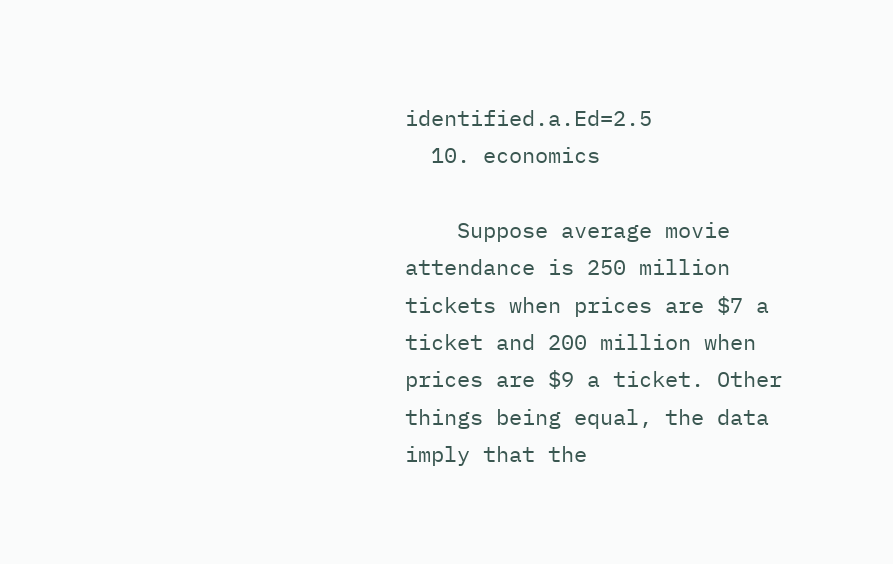identified.a.Ed=2.5
  10. economics

    Suppose average movie attendance is 250 million tickets when prices are $7 a ticket and 200 million when prices are $9 a ticket. Other things being equal, the data imply that the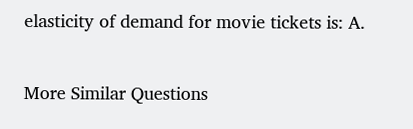elasticity of demand for movie tickets is: A.

More Similar Questions